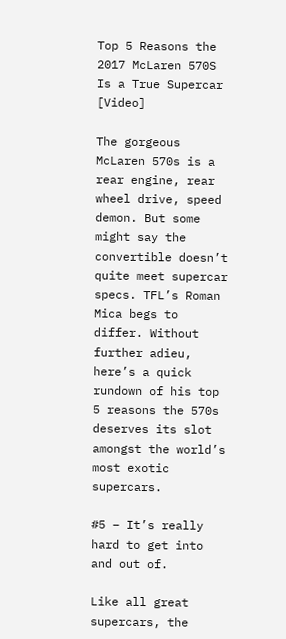Top 5 Reasons the 2017 McLaren 570S Is a True Supercar [Video]

The gorgeous McLaren 570s is a rear engine, rear wheel drive, speed demon. But some might say the convertible doesn’t quite meet supercar specs. TFL’s Roman Mica begs to differ. Without further adieu, here’s a quick rundown of his top 5 reasons the 570s deserves its slot amongst the world’s most exotic supercars.

#5 – It’s really hard to get into and out of.

Like all great supercars, the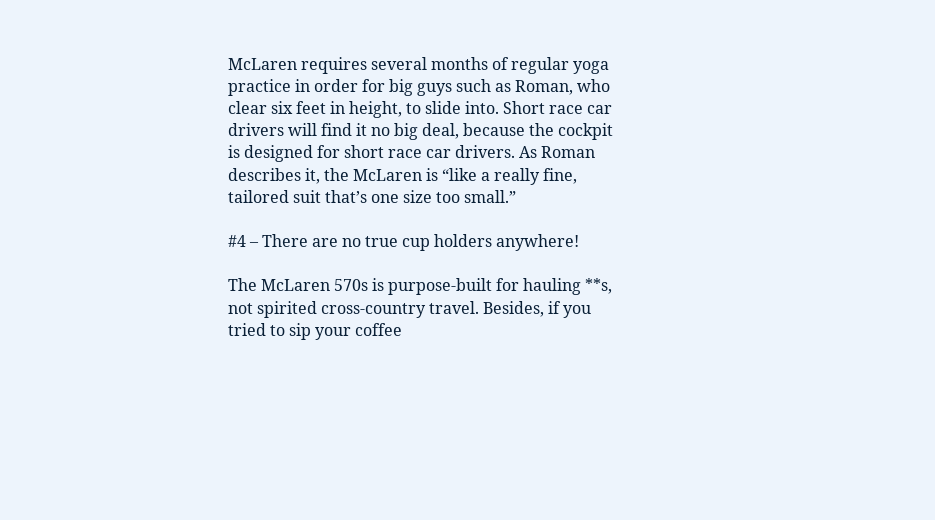McLaren requires several months of regular yoga practice in order for big guys such as Roman, who clear six feet in height, to slide into. Short race car drivers will find it no big deal, because the cockpit is designed for short race car drivers. As Roman describes it, the McLaren is “like a really fine, tailored suit that’s one size too small.”

#4 – There are no true cup holders anywhere!

The McLaren 570s is purpose-built for hauling **s, not spirited cross-country travel. Besides, if you tried to sip your coffee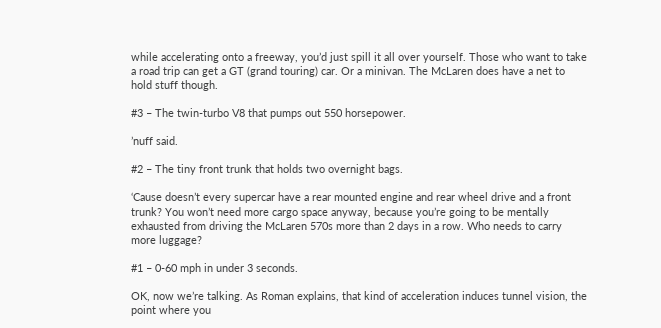while accelerating onto a freeway, you’d just spill it all over yourself. Those who want to take a road trip can get a GT (grand touring) car. Or a minivan. The McLaren does have a net to hold stuff though.

#3 – The twin-turbo V8 that pumps out 550 horsepower.

’nuff said.

#2 – The tiny front trunk that holds two overnight bags.

‘Cause doesn’t every supercar have a rear mounted engine and rear wheel drive and a front trunk? You won’t need more cargo space anyway, because you’re going to be mentally exhausted from driving the McLaren 570s more than 2 days in a row. Who needs to carry more luggage?

#1 – 0-60 mph in under 3 seconds.

OK, now we’re talking. As Roman explains, that kind of acceleration induces tunnel vision, the point where you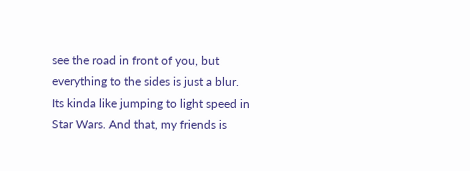see the road in front of you, but everything to the sides is just a blur. Its kinda like jumping to light speed in Star Wars. And that, my friends is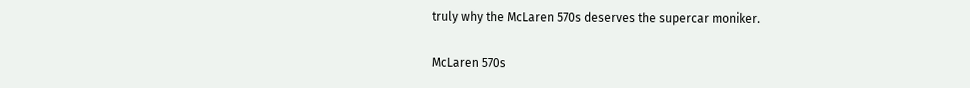truly why the McLaren 570s deserves the supercar moniker.

McLaren 570s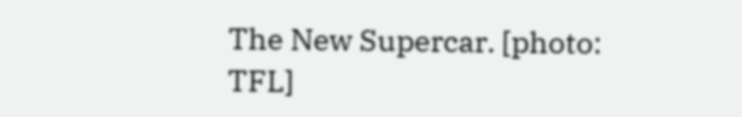The New Supercar. [photo: TFL]